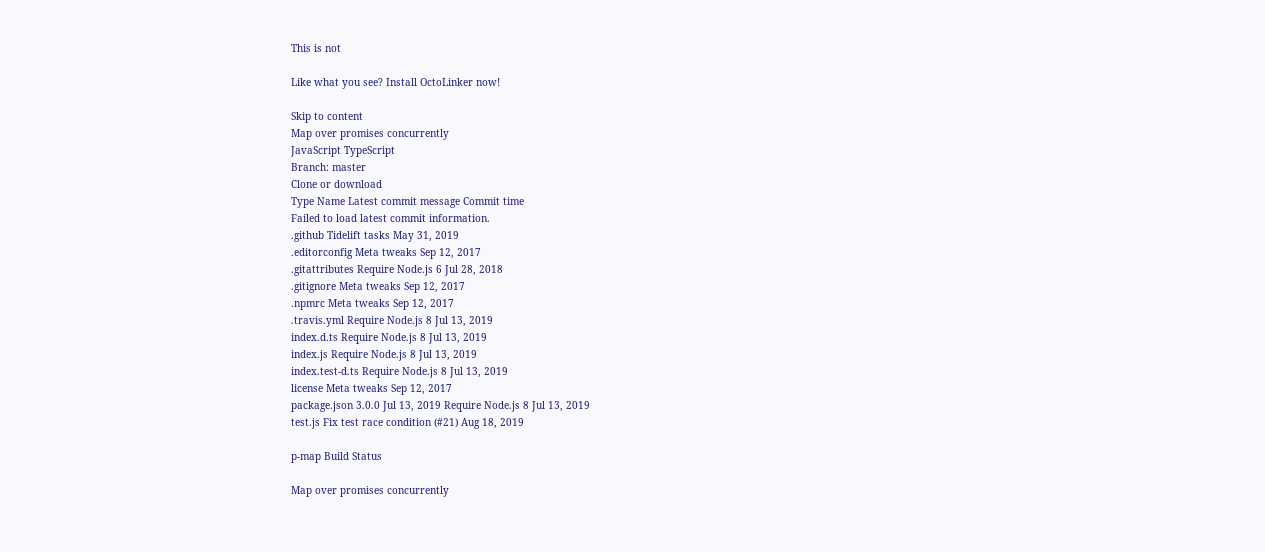This is not

Like what you see? Install OctoLinker now!

Skip to content
Map over promises concurrently
JavaScript TypeScript
Branch: master
Clone or download
Type Name Latest commit message Commit time
Failed to load latest commit information.
.github Tidelift tasks May 31, 2019
.editorconfig Meta tweaks Sep 12, 2017
.gitattributes Require Node.js 6 Jul 28, 2018
.gitignore Meta tweaks Sep 12, 2017
.npmrc Meta tweaks Sep 12, 2017
.travis.yml Require Node.js 8 Jul 13, 2019
index.d.ts Require Node.js 8 Jul 13, 2019
index.js Require Node.js 8 Jul 13, 2019
index.test-d.ts Require Node.js 8 Jul 13, 2019
license Meta tweaks Sep 12, 2017
package.json 3.0.0 Jul 13, 2019 Require Node.js 8 Jul 13, 2019
test.js Fix test race condition (#21) Aug 18, 2019

p-map Build Status

Map over promises concurrently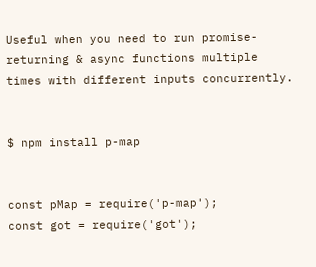Useful when you need to run promise-returning & async functions multiple times with different inputs concurrently.


$ npm install p-map


const pMap = require('p-map');
const got = require('got');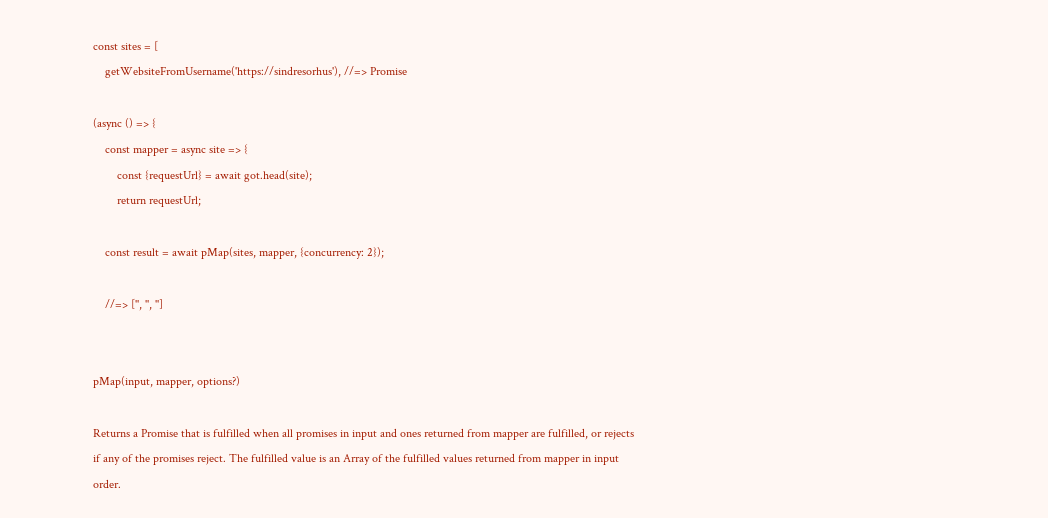const sites = [
    getWebsiteFromUsername('https://sindresorhus'), //=> Promise

(async () => {
    const mapper = async site => {
        const {requestUrl} = await got.head(site);
        return requestUrl;

    const result = await pMap(sites, mapper, {concurrency: 2});

    //=> ['', '', '']


pMap(input, mapper, options?)

Returns a Promise that is fulfilled when all promises in input and ones returned from mapper are fulfilled, or rejects if any of the promises reject. The fulfilled value is an Array of the fulfilled values returned from mapper in input order.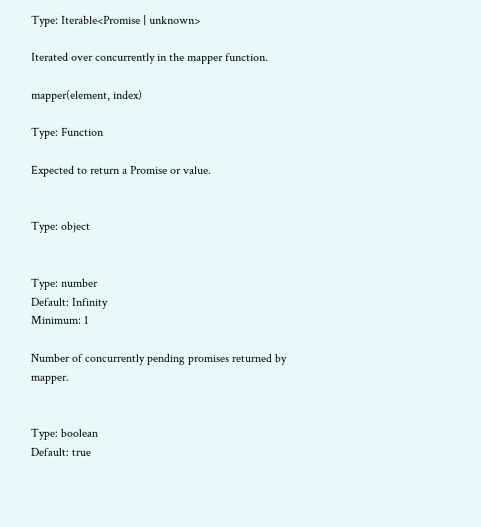Type: Iterable<Promise | unknown>

Iterated over concurrently in the mapper function.

mapper(element, index)

Type: Function

Expected to return a Promise or value.


Type: object


Type: number
Default: Infinity
Minimum: 1

Number of concurrently pending promises returned by mapper.


Type: boolean
Default: true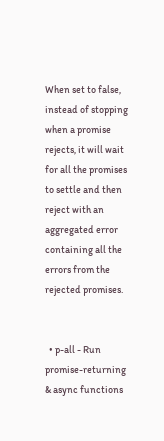When set to false, instead of stopping when a promise rejects, it will wait for all the promises to settle and then reject with an aggregated error containing all the errors from the rejected promises.


  • p-all - Run promise-returning & async functions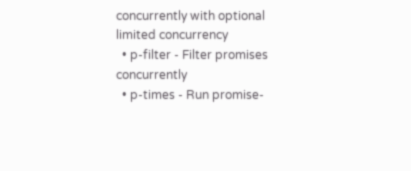concurrently with optional limited concurrency
  • p-filter - Filter promises concurrently
  • p-times - Run promise-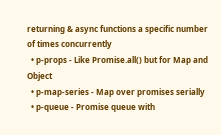returning & async functions a specific number of times concurrently
  • p-props - Like Promise.all() but for Map and Object
  • p-map-series - Map over promises serially
  • p-queue - Promise queue with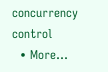concurrency control
  • More…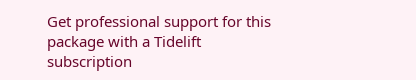Get professional support for this package with a Tidelift subscription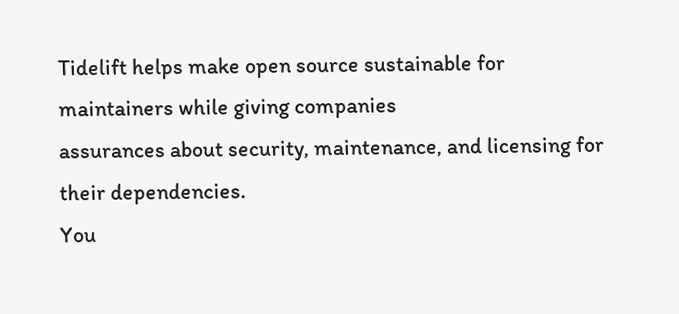Tidelift helps make open source sustainable for maintainers while giving companies
assurances about security, maintenance, and licensing for their dependencies.
You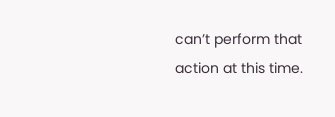can’t perform that action at this time.